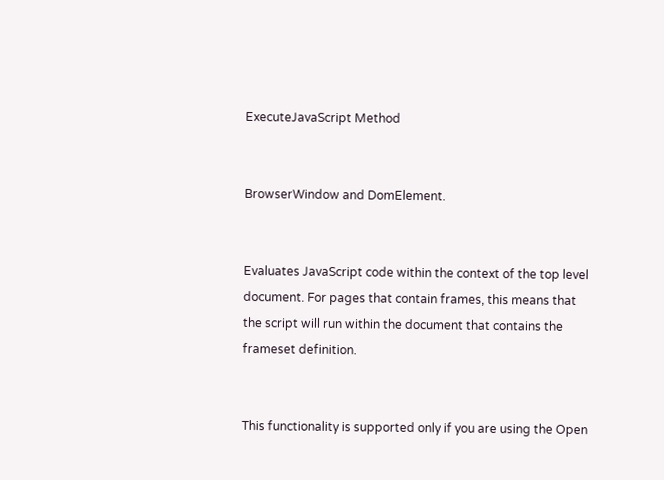ExecuteJavaScript Method


BrowserWindow and DomElement.


Evaluates JavaScript code within the context of the top level document. For pages that contain frames, this means that the script will run within the document that contains the frameset definition.


This functionality is supported only if you are using the Open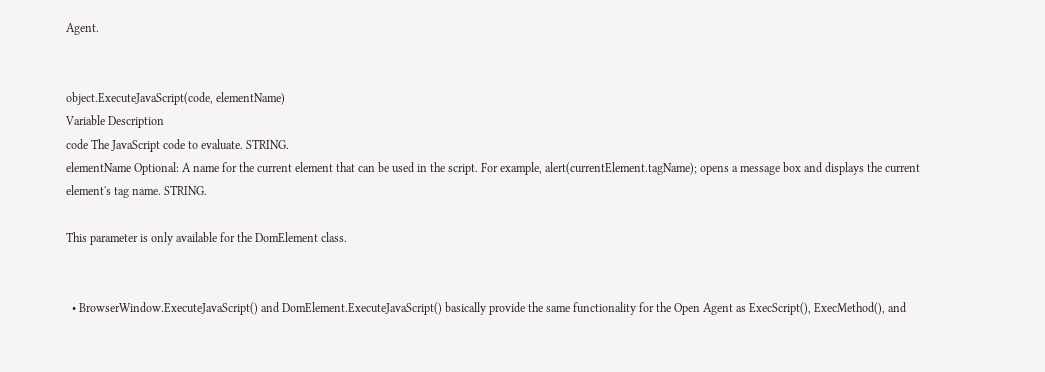Agent.


object.ExecuteJavaScript(code, elementName)
Variable Description
code The JavaScript code to evaluate. STRING.
elementName Optional: A name for the current element that can be used in the script. For example, alert(currentElement.tagName); opens a message box and displays the current element's tag name. STRING.

This parameter is only available for the DomElement class.


  • BrowserWindow.ExecuteJavaScript() and DomElement.ExecuteJavaScript() basically provide the same functionality for the Open Agent as ExecScript(), ExecMethod(), and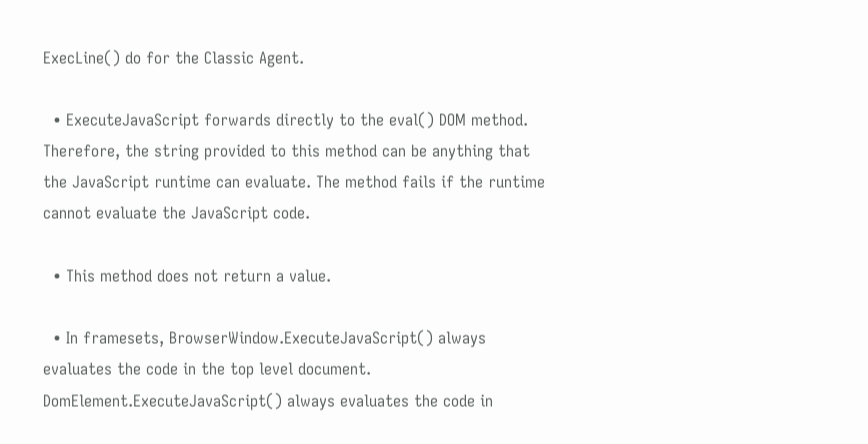ExecLine() do for the Classic Agent.

  • ExecuteJavaScript forwards directly to the eval() DOM method. Therefore, the string provided to this method can be anything that the JavaScript runtime can evaluate. The method fails if the runtime cannot evaluate the JavaScript code.

  • This method does not return a value.

  • In framesets, BrowserWindow.ExecuteJavaScript() always evaluates the code in the top level document. DomElement.ExecuteJavaScript() always evaluates the code in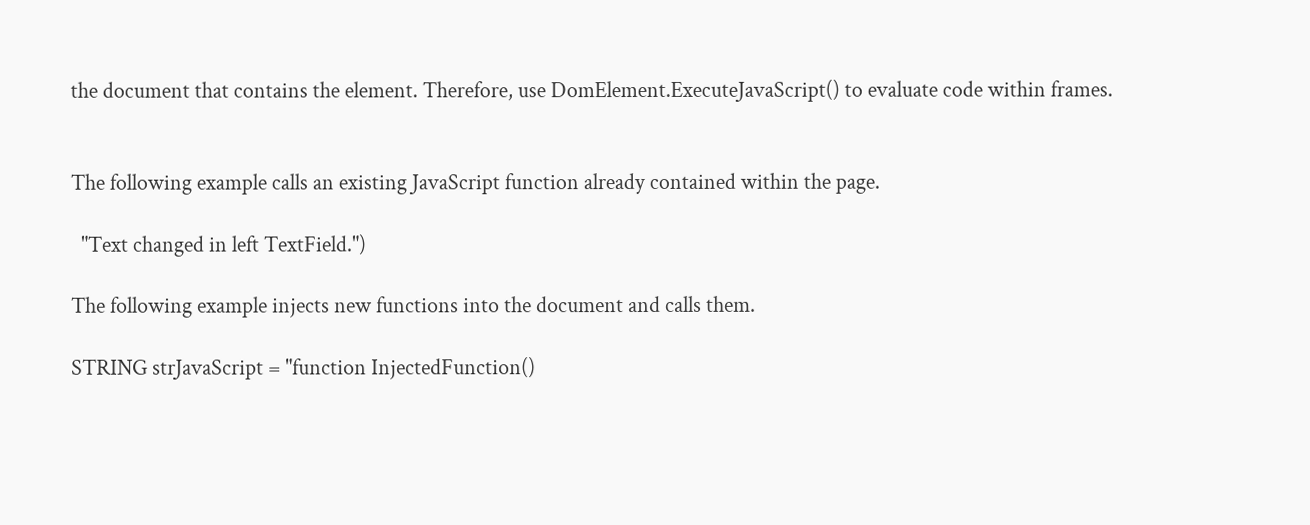the document that contains the element. Therefore, use DomElement.ExecuteJavaScript() to evaluate code within frames.


The following example calls an existing JavaScript function already contained within the page.

  "Text changed in left TextField.")

The following example injects new functions into the document and calls them.

STRING strJavaScript = "function InjectedFunction()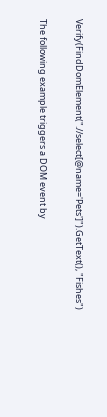Verify(FindDomElement(".//select[@name='Pets']").GetText(), "Fishes")

The following example triggers a DOM event by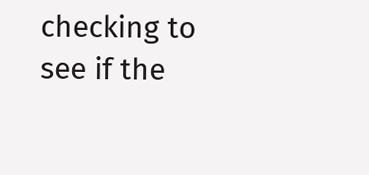checking to see if the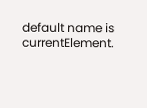default name is currentElement.